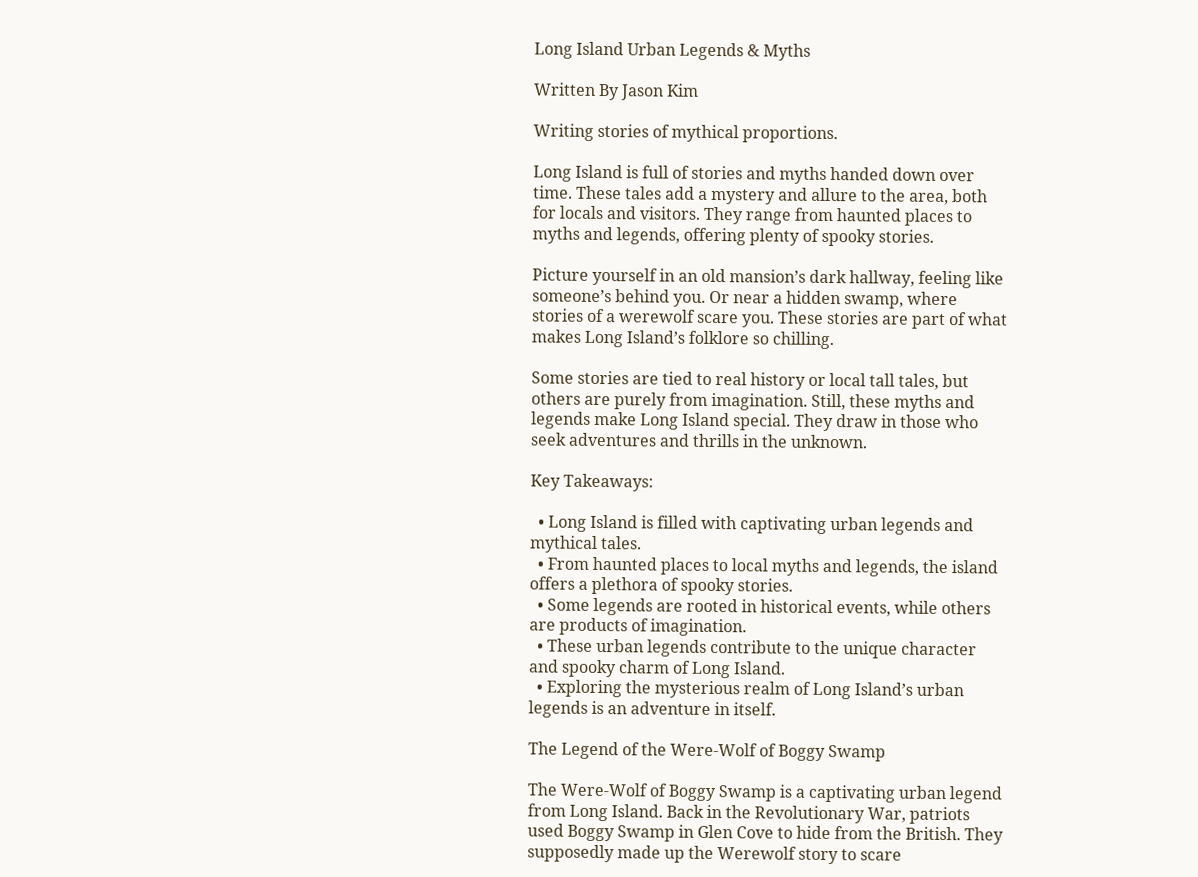Long Island Urban Legends & Myths

Written By Jason Kim

Writing stories of mythical proportions.

Long Island is full of stories and myths handed down over time. These tales add a mystery and allure to the area, both for locals and visitors. They range from haunted places to myths and legends, offering plenty of spooky stories.

Picture yourself in an old mansion’s dark hallway, feeling like someone’s behind you. Or near a hidden swamp, where stories of a werewolf scare you. These stories are part of what makes Long Island’s folklore so chilling.

Some stories are tied to real history or local tall tales, but others are purely from imagination. Still, these myths and legends make Long Island special. They draw in those who seek adventures and thrills in the unknown.

Key Takeaways:

  • Long Island is filled with captivating urban legends and mythical tales.
  • From haunted places to local myths and legends, the island offers a plethora of spooky stories.
  • Some legends are rooted in historical events, while others are products of imagination.
  • These urban legends contribute to the unique character and spooky charm of Long Island.
  • Exploring the mysterious realm of Long Island’s urban legends is an adventure in itself.

The Legend of the Were-Wolf of Boggy Swamp

The Were-Wolf of Boggy Swamp is a captivating urban legend from Long Island. Back in the Revolutionary War, patriots used Boggy Swamp in Glen Cove to hide from the British. They supposedly made up the Werewolf story to scare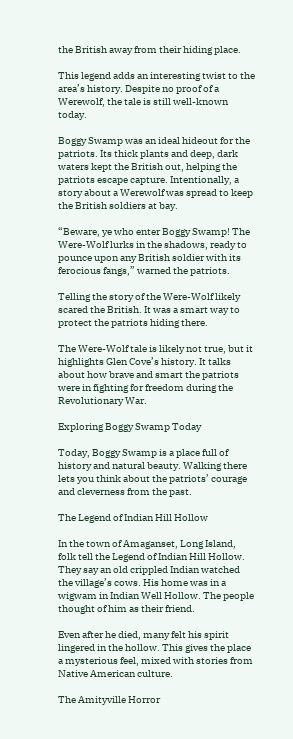the British away from their hiding place.

This legend adds an interesting twist to the area’s history. Despite no proof of a Werewolf, the tale is still well-known today.

Boggy Swamp was an ideal hideout for the patriots. Its thick plants and deep, dark waters kept the British out, helping the patriots escape capture. Intentionally, a story about a Werewolf was spread to keep the British soldiers at bay.

“Beware, ye who enter Boggy Swamp! The Were-Wolf lurks in the shadows, ready to pounce upon any British soldier with its ferocious fangs,” warned the patriots.

Telling the story of the Were-Wolf likely scared the British. It was a smart way to protect the patriots hiding there.

The Were-Wolf tale is likely not true, but it highlights Glen Cove’s history. It talks about how brave and smart the patriots were in fighting for freedom during the Revolutionary War.

Exploring Boggy Swamp Today

Today, Boggy Swamp is a place full of history and natural beauty. Walking there lets you think about the patriots’ courage and cleverness from the past.

The Legend of Indian Hill Hollow

In the town of Amaganset, Long Island, folk tell the Legend of Indian Hill Hollow. They say an old crippled Indian watched the village’s cows. His home was in a wigwam in Indian Well Hollow. The people thought of him as their friend.

Even after he died, many felt his spirit lingered in the hollow. This gives the place a mysterious feel, mixed with stories from Native American culture.

The Amityville Horror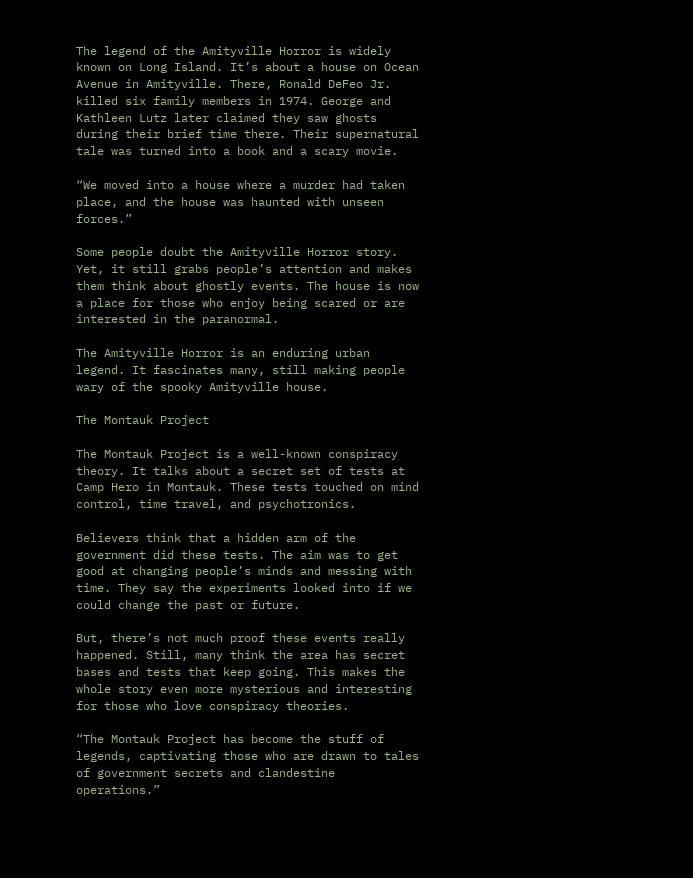The legend of the Amityville Horror is widely known on Long Island. It’s about a house on Ocean Avenue in Amityville. There, Ronald DeFeo Jr. killed six family members in 1974. George and Kathleen Lutz later claimed they saw ghosts during their brief time there. Their supernatural tale was turned into a book and a scary movie.

“We moved into a house where a murder had taken place, and the house was haunted with unseen forces.”

Some people doubt the Amityville Horror story. Yet, it still grabs people’s attention and makes them think about ghostly events. The house is now a place for those who enjoy being scared or are interested in the paranormal.

The Amityville Horror is an enduring urban legend. It fascinates many, still making people wary of the spooky Amityville house.

The Montauk Project

The Montauk Project is a well-known conspiracy theory. It talks about a secret set of tests at Camp Hero in Montauk. These tests touched on mind control, time travel, and psychotronics.

Believers think that a hidden arm of the government did these tests. The aim was to get good at changing people’s minds and messing with time. They say the experiments looked into if we could change the past or future.

But, there’s not much proof these events really happened. Still, many think the area has secret bases and tests that keep going. This makes the whole story even more mysterious and interesting for those who love conspiracy theories.

“The Montauk Project has become the stuff of legends, captivating those who are drawn to tales of government secrets and clandestine operations.”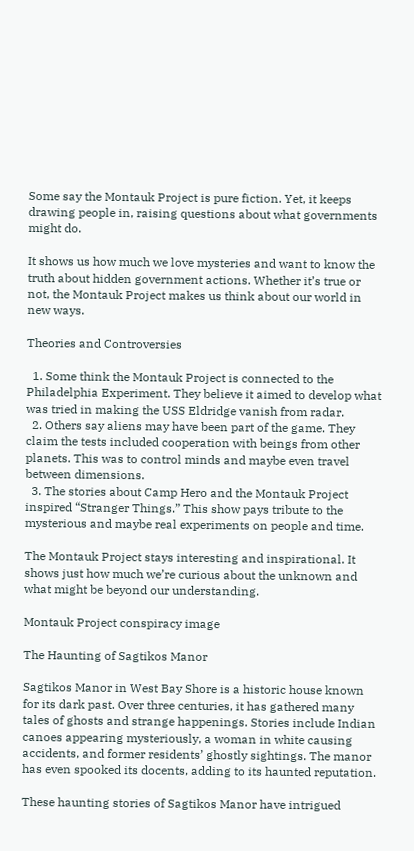Some say the Montauk Project is pure fiction. Yet, it keeps drawing people in, raising questions about what governments might do.

It shows us how much we love mysteries and want to know the truth about hidden government actions. Whether it’s true or not, the Montauk Project makes us think about our world in new ways.

Theories and Controversies

  1. Some think the Montauk Project is connected to the Philadelphia Experiment. They believe it aimed to develop what was tried in making the USS Eldridge vanish from radar.
  2. Others say aliens may have been part of the game. They claim the tests included cooperation with beings from other planets. This was to control minds and maybe even travel between dimensions.
  3. The stories about Camp Hero and the Montauk Project inspired “Stranger Things.” This show pays tribute to the mysterious and maybe real experiments on people and time.

The Montauk Project stays interesting and inspirational. It shows just how much we’re curious about the unknown and what might be beyond our understanding.

Montauk Project conspiracy image

The Haunting of Sagtikos Manor

Sagtikos Manor in West Bay Shore is a historic house known for its dark past. Over three centuries, it has gathered many tales of ghosts and strange happenings. Stories include Indian canoes appearing mysteriously, a woman in white causing accidents, and former residents’ ghostly sightings. The manor has even spooked its docents, adding to its haunted reputation.

These haunting stories of Sagtikos Manor have intrigued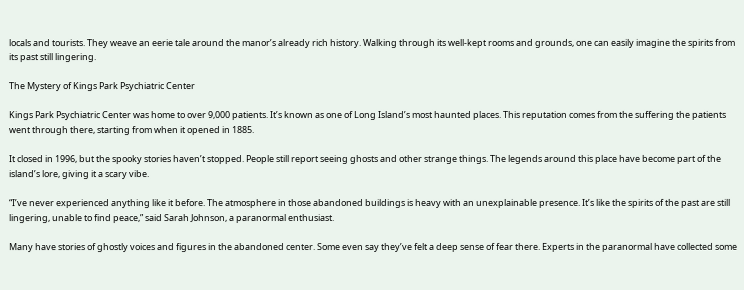locals and tourists. They weave an eerie tale around the manor’s already rich history. Walking through its well-kept rooms and grounds, one can easily imagine the spirits from its past still lingering.

The Mystery of Kings Park Psychiatric Center

Kings Park Psychiatric Center was home to over 9,000 patients. It’s known as one of Long Island’s most haunted places. This reputation comes from the suffering the patients went through there, starting from when it opened in 1885.

It closed in 1996, but the spooky stories haven’t stopped. People still report seeing ghosts and other strange things. The legends around this place have become part of the island’s lore, giving it a scary vibe.

“I’ve never experienced anything like it before. The atmosphere in those abandoned buildings is heavy with an unexplainable presence. It’s like the spirits of the past are still lingering, unable to find peace,” said Sarah Johnson, a paranormal enthusiast.

Many have stories of ghostly voices and figures in the abandoned center. Some even say they’ve felt a deep sense of fear there. Experts in the paranormal have collected some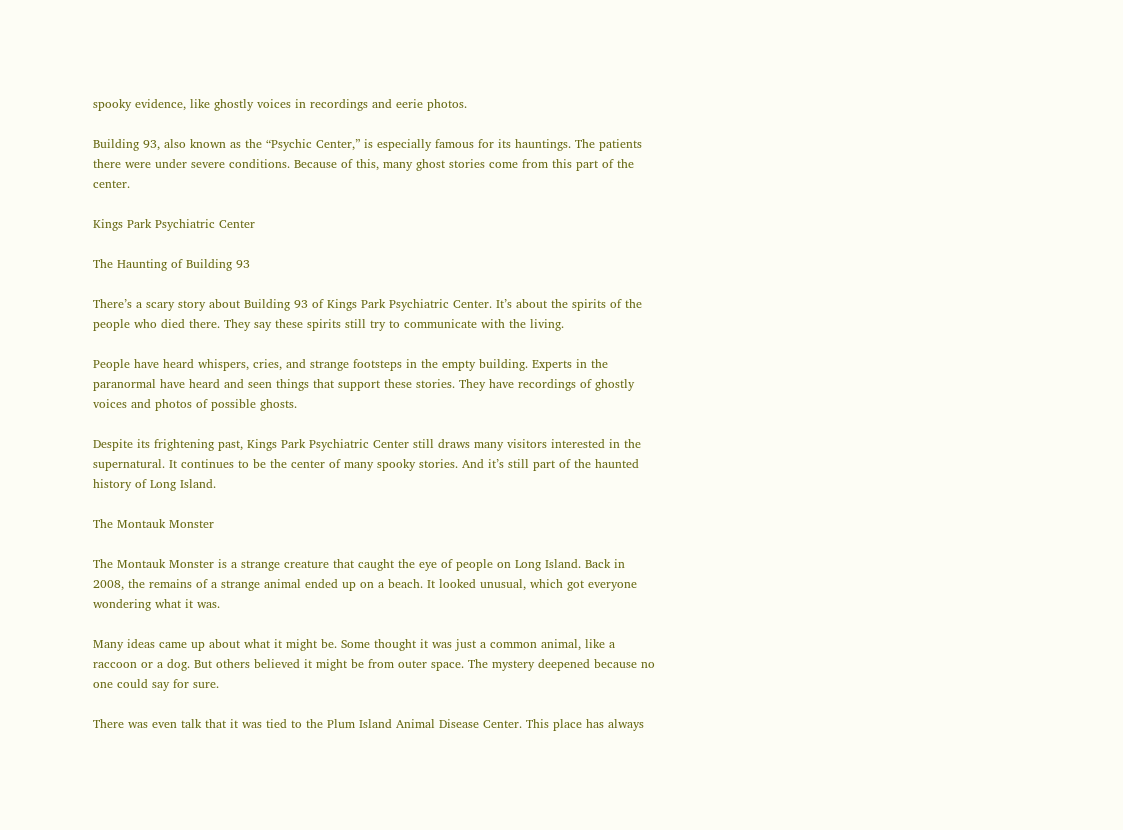spooky evidence, like ghostly voices in recordings and eerie photos.

Building 93, also known as the “Psychic Center,” is especially famous for its hauntings. The patients there were under severe conditions. Because of this, many ghost stories come from this part of the center.

Kings Park Psychiatric Center

The Haunting of Building 93

There’s a scary story about Building 93 of Kings Park Psychiatric Center. It’s about the spirits of the people who died there. They say these spirits still try to communicate with the living.

People have heard whispers, cries, and strange footsteps in the empty building. Experts in the paranormal have heard and seen things that support these stories. They have recordings of ghostly voices and photos of possible ghosts.

Despite its frightening past, Kings Park Psychiatric Center still draws many visitors interested in the supernatural. It continues to be the center of many spooky stories. And it’s still part of the haunted history of Long Island.

The Montauk Monster

The Montauk Monster is a strange creature that caught the eye of people on Long Island. Back in 2008, the remains of a strange animal ended up on a beach. It looked unusual, which got everyone wondering what it was.

Many ideas came up about what it might be. Some thought it was just a common animal, like a raccoon or a dog. But others believed it might be from outer space. The mystery deepened because no one could say for sure.

There was even talk that it was tied to the Plum Island Animal Disease Center. This place has always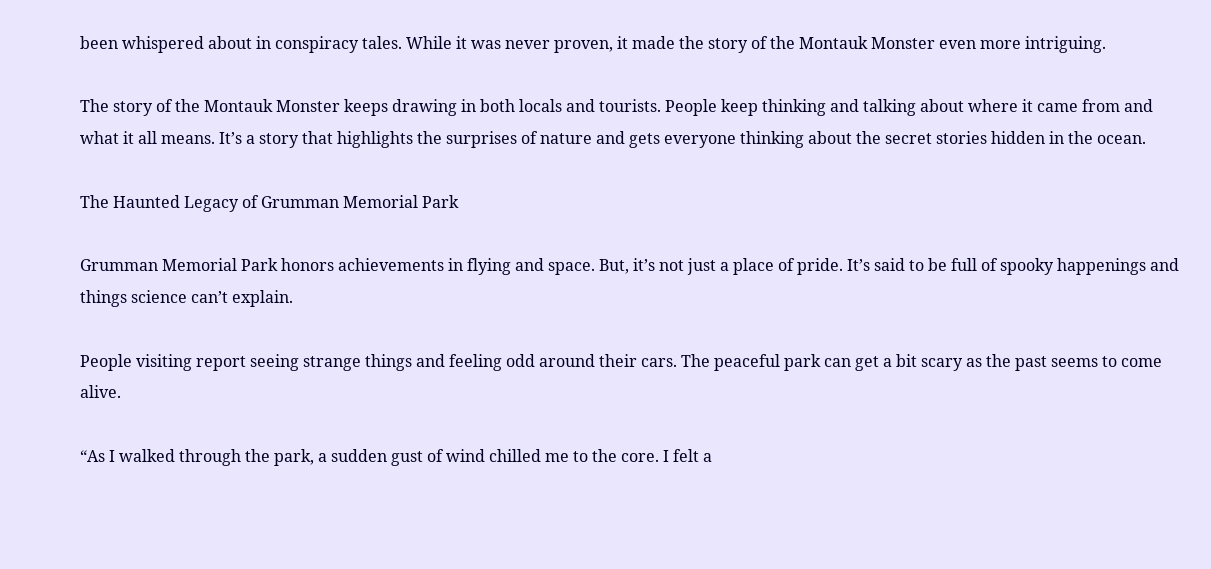been whispered about in conspiracy tales. While it was never proven, it made the story of the Montauk Monster even more intriguing.

The story of the Montauk Monster keeps drawing in both locals and tourists. People keep thinking and talking about where it came from and what it all means. It’s a story that highlights the surprises of nature and gets everyone thinking about the secret stories hidden in the ocean.

The Haunted Legacy of Grumman Memorial Park

Grumman Memorial Park honors achievements in flying and space. But, it’s not just a place of pride. It’s said to be full of spooky happenings and things science can’t explain.

People visiting report seeing strange things and feeling odd around their cars. The peaceful park can get a bit scary as the past seems to come alive.

“As I walked through the park, a sudden gust of wind chilled me to the core. I felt a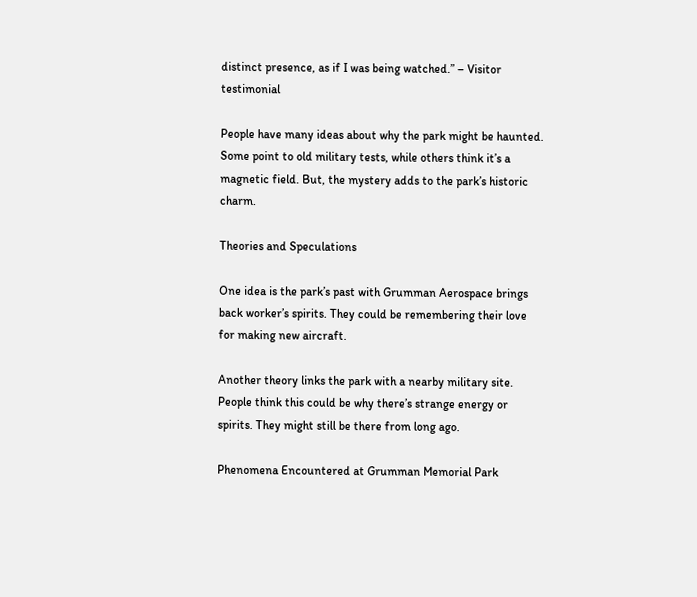distinct presence, as if I was being watched.” – Visitor testimonial

People have many ideas about why the park might be haunted. Some point to old military tests, while others think it’s a magnetic field. But, the mystery adds to the park’s historic charm.

Theories and Speculations

One idea is the park’s past with Grumman Aerospace brings back worker’s spirits. They could be remembering their love for making new aircraft.

Another theory links the park with a nearby military site. People think this could be why there’s strange energy or spirits. They might still be there from long ago.

Phenomena Encountered at Grumman Memorial Park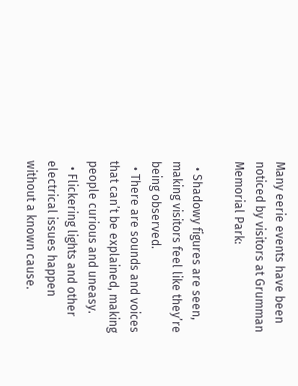Many eerie events have been noticed by visitors at Grumman Memorial Park:

  • Shadowy figures are seen, making visitors feel like they’re being observed.
  • There are sounds and voices that can’t be explained, making people curious and uneasy.
  • Flickering lights and other electrical issues happen without a known cause.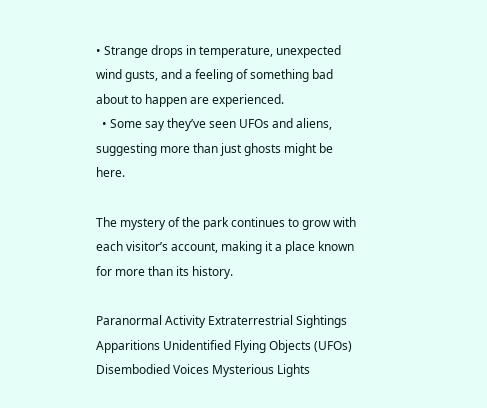• Strange drops in temperature, unexpected wind gusts, and a feeling of something bad about to happen are experienced.
  • Some say they’ve seen UFOs and aliens, suggesting more than just ghosts might be here.

The mystery of the park continues to grow with each visitor’s account, making it a place known for more than its history.

Paranormal Activity Extraterrestrial Sightings
Apparitions Unidentified Flying Objects (UFOs)
Disembodied Voices Mysterious Lights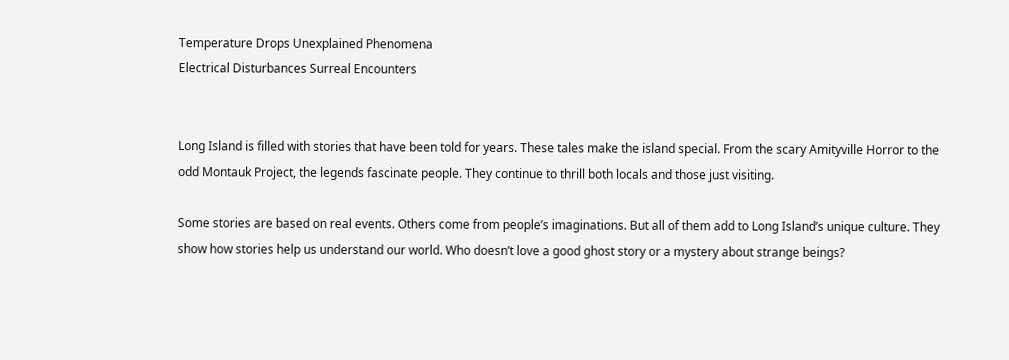Temperature Drops Unexplained Phenomena
Electrical Disturbances Surreal Encounters


Long Island is filled with stories that have been told for years. These tales make the island special. From the scary Amityville Horror to the odd Montauk Project, the legends fascinate people. They continue to thrill both locals and those just visiting.

Some stories are based on real events. Others come from people’s imaginations. But all of them add to Long Island’s unique culture. They show how stories help us understand our world. Who doesn’t love a good ghost story or a mystery about strange beings?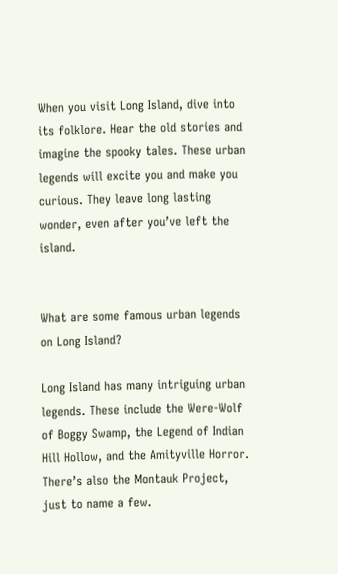When you visit Long Island, dive into its folklore. Hear the old stories and imagine the spooky tales. These urban legends will excite you and make you curious. They leave long lasting wonder, even after you’ve left the island.


What are some famous urban legends on Long Island?

Long Island has many intriguing urban legends. These include the Were-Wolf of Boggy Swamp, the Legend of Indian Hill Hollow, and the Amityville Horror. There’s also the Montauk Project, just to name a few.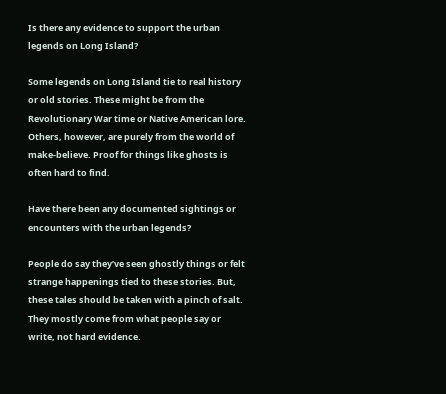Is there any evidence to support the urban legends on Long Island?

Some legends on Long Island tie to real history or old stories. These might be from the Revolutionary War time or Native American lore. Others, however, are purely from the world of make-believe. Proof for things like ghosts is often hard to find.

Have there been any documented sightings or encounters with the urban legends?

People do say they’ve seen ghostly things or felt strange happenings tied to these stories. But, these tales should be taken with a pinch of salt. They mostly come from what people say or write, not hard evidence.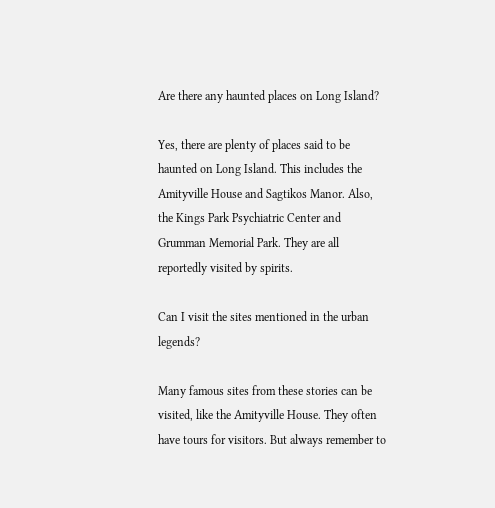Are there any haunted places on Long Island?

Yes, there are plenty of places said to be haunted on Long Island. This includes the Amityville House and Sagtikos Manor. Also, the Kings Park Psychiatric Center and Grumman Memorial Park. They are all reportedly visited by spirits.

Can I visit the sites mentioned in the urban legends?

Many famous sites from these stories can be visited, like the Amityville House. They often have tours for visitors. But always remember to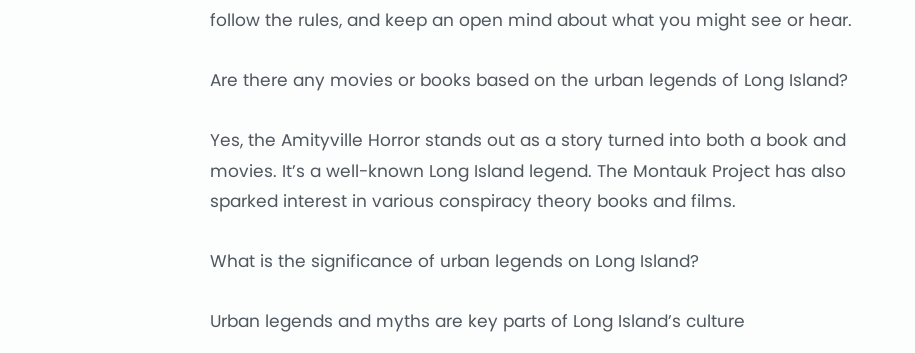follow the rules, and keep an open mind about what you might see or hear.

Are there any movies or books based on the urban legends of Long Island?

Yes, the Amityville Horror stands out as a story turned into both a book and movies. It’s a well-known Long Island legend. The Montauk Project has also sparked interest in various conspiracy theory books and films.

What is the significance of urban legends on Long Island?

Urban legends and myths are key parts of Long Island’s culture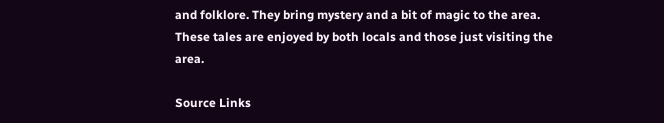and folklore. They bring mystery and a bit of magic to the area. These tales are enjoyed by both locals and those just visiting the area.

Source Links